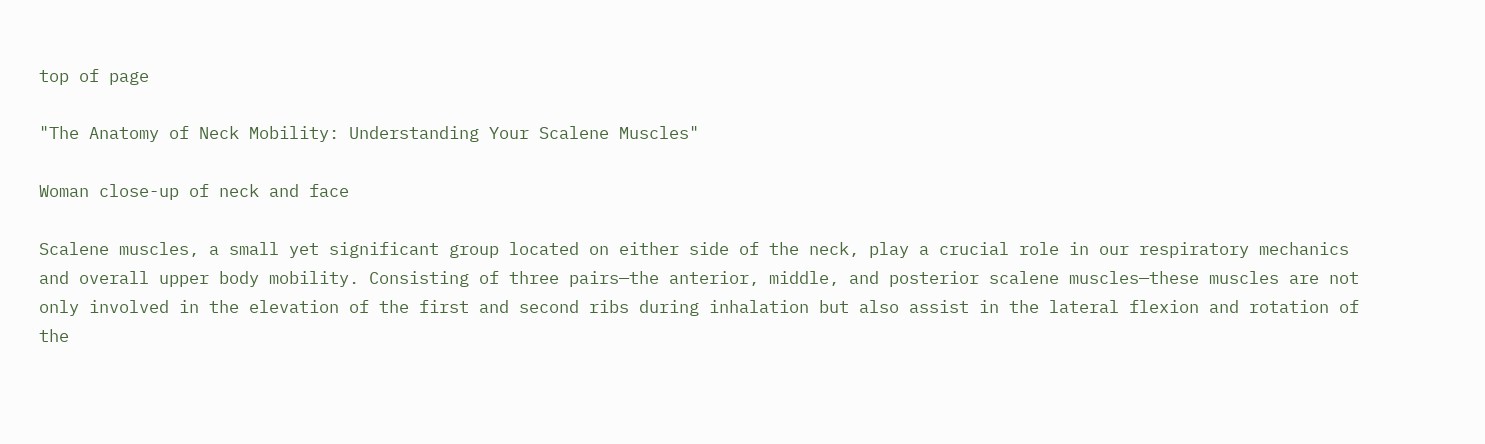top of page

"The Anatomy of Neck Mobility: Understanding Your Scalene Muscles"

Woman close-up of neck and face

Scalene muscles, a small yet significant group located on either side of the neck, play a crucial role in our respiratory mechanics and overall upper body mobility. Consisting of three pairs—the anterior, middle, and posterior scalene muscles—these muscles are not only involved in the elevation of the first and second ribs during inhalation but also assist in the lateral flexion and rotation of the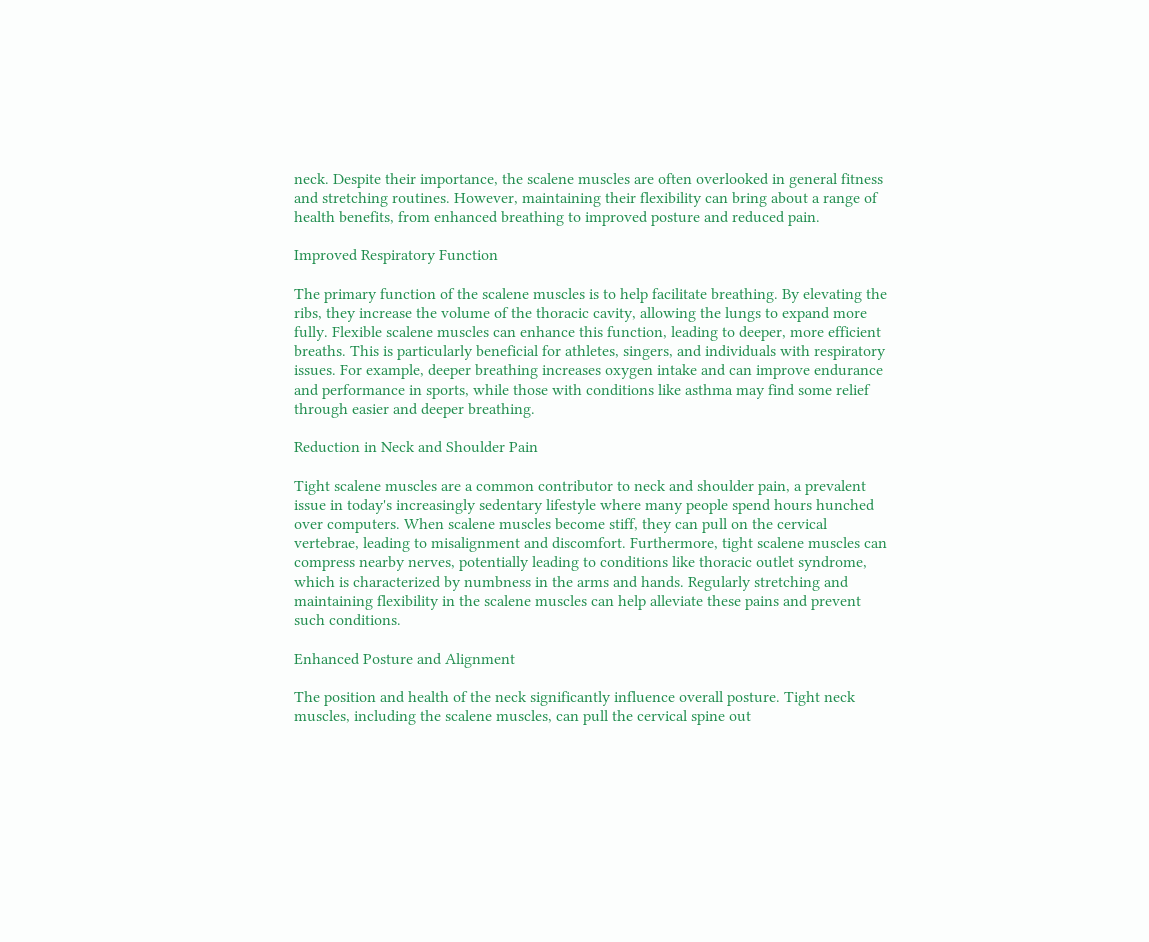neck. Despite their importance, the scalene muscles are often overlooked in general fitness and stretching routines. However, maintaining their flexibility can bring about a range of health benefits, from enhanced breathing to improved posture and reduced pain.

Improved Respiratory Function

The primary function of the scalene muscles is to help facilitate breathing. By elevating the ribs, they increase the volume of the thoracic cavity, allowing the lungs to expand more fully. Flexible scalene muscles can enhance this function, leading to deeper, more efficient breaths. This is particularly beneficial for athletes, singers, and individuals with respiratory issues. For example, deeper breathing increases oxygen intake and can improve endurance and performance in sports, while those with conditions like asthma may find some relief through easier and deeper breathing.

Reduction in Neck and Shoulder Pain

Tight scalene muscles are a common contributor to neck and shoulder pain, a prevalent issue in today's increasingly sedentary lifestyle where many people spend hours hunched over computers. When scalene muscles become stiff, they can pull on the cervical vertebrae, leading to misalignment and discomfort. Furthermore, tight scalene muscles can compress nearby nerves, potentially leading to conditions like thoracic outlet syndrome, which is characterized by numbness in the arms and hands. Regularly stretching and maintaining flexibility in the scalene muscles can help alleviate these pains and prevent such conditions.

Enhanced Posture and Alignment

The position and health of the neck significantly influence overall posture. Tight neck muscles, including the scalene muscles, can pull the cervical spine out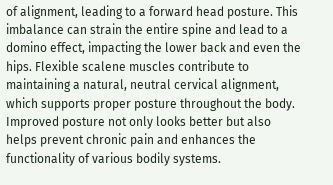of alignment, leading to a forward head posture. This imbalance can strain the entire spine and lead to a domino effect, impacting the lower back and even the hips. Flexible scalene muscles contribute to maintaining a natural, neutral cervical alignment, which supports proper posture throughout the body. Improved posture not only looks better but also helps prevent chronic pain and enhances the functionality of various bodily systems.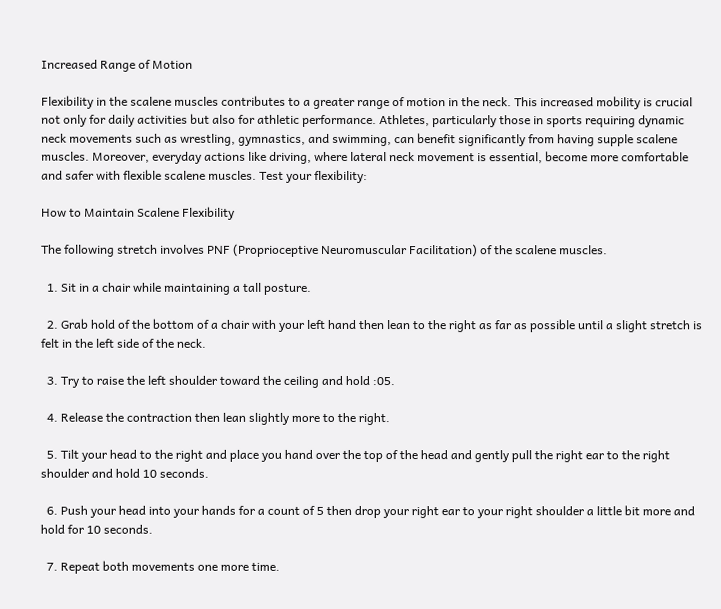Increased Range of Motion

Flexibility in the scalene muscles contributes to a greater range of motion in the neck. This increased mobility is crucial not only for daily activities but also for athletic performance. Athletes, particularly those in sports requiring dynamic neck movements such as wrestling, gymnastics, and swimming, can benefit significantly from having supple scalene muscles. Moreover, everyday actions like driving, where lateral neck movement is essential, become more comfortable and safer with flexible scalene muscles. Test your flexibility:

How to Maintain Scalene Flexibility

The following stretch involves PNF (Proprioceptive Neuromuscular Facilitation) of the scalene muscles.

  1. Sit in a chair while maintaining a tall posture.

  2. Grab hold of the bottom of a chair with your left hand then lean to the right as far as possible until a slight stretch is felt in the left side of the neck.

  3. Try to raise the left shoulder toward the ceiling and hold :05.

  4. Release the contraction then lean slightly more to the right.

  5. Tilt your head to the right and place you hand over the top of the head and gently pull the right ear to the right shoulder and hold 10 seconds.

  6. Push your head into your hands for a count of 5 then drop your right ear to your right shoulder a little bit more and hold for 10 seconds.

  7. Repeat both movements one more time.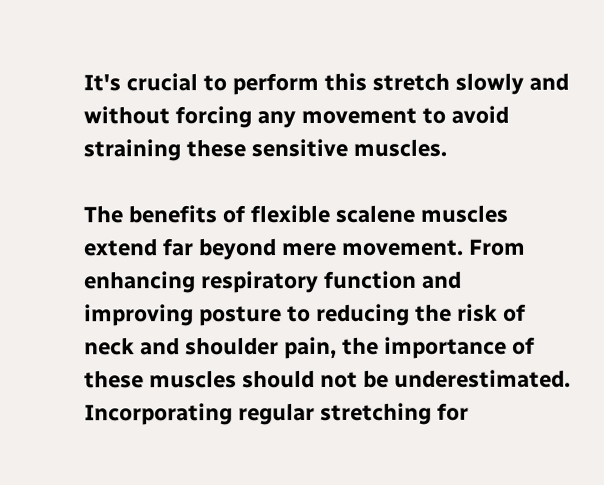It's crucial to perform this stretch slowly and without forcing any movement to avoid straining these sensitive muscles.

The benefits of flexible scalene muscles extend far beyond mere movement. From enhancing respiratory function and improving posture to reducing the risk of neck and shoulder pain, the importance of these muscles should not be underestimated. Incorporating regular stretching for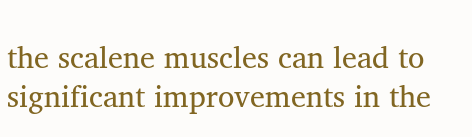the scalene muscles can lead to significant improvements in the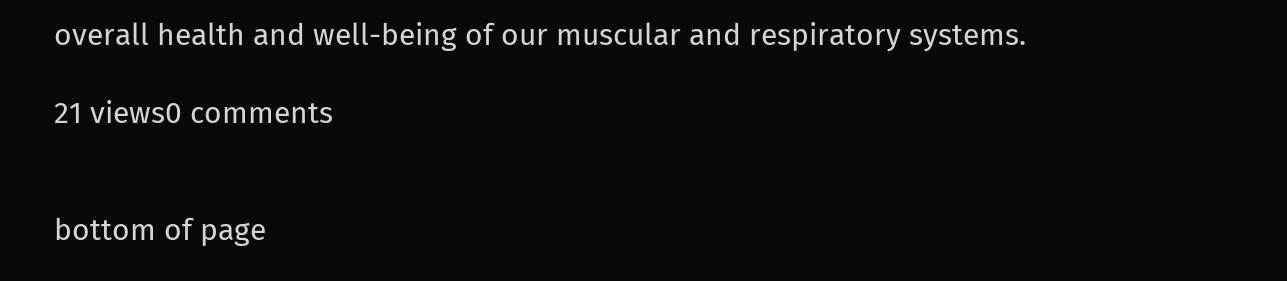overall health and well-being of our muscular and respiratory systems.

21 views0 comments


bottom of page